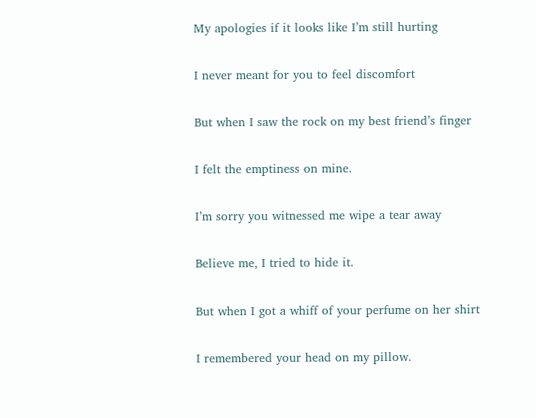My apologies if it looks like I’m still hurting

I never meant for you to feel discomfort

But when I saw the rock on my best friend’s finger

I felt the emptiness on mine.

I’m sorry you witnessed me wipe a tear away

Believe me, I tried to hide it.

But when I got a whiff of your perfume on her shirt

I remembered your head on my pillow.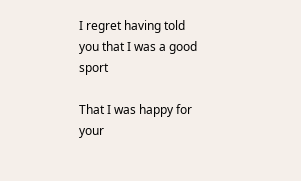I regret having told you that I was a good sport

That I was happy for your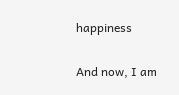happiness

And now, I am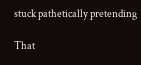stuck pathetically pretending

That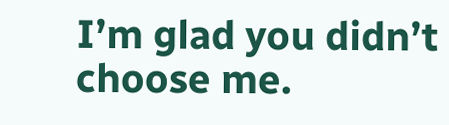I’m glad you didn’t choose me.